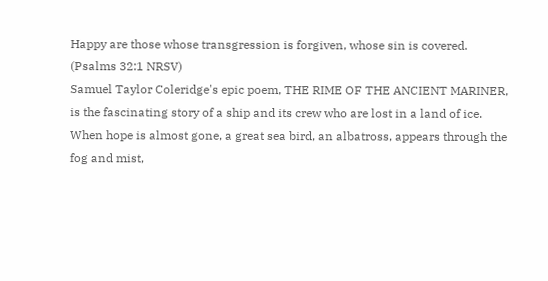Happy are those whose transgression is forgiven, whose sin is covered. (Psalms 32:1 NRSV)
Samuel Taylor Coleridge's epic poem, THE RIME OF THE ANCIENT MARINER, is the fascinating story of a ship and its crew who are lost in a land of ice. When hope is almost gone, a great sea bird, an albatross, appears through the fog and mist,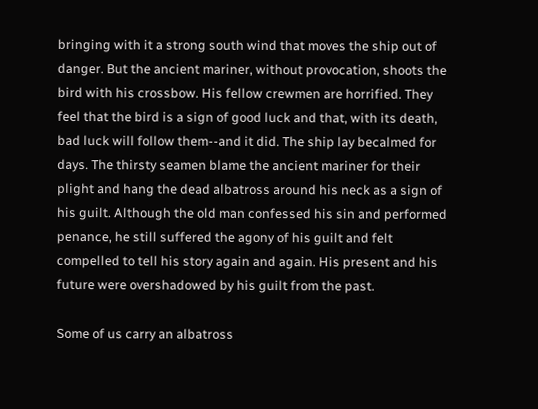bringing with it a strong south wind that moves the ship out of danger. But the ancient mariner, without provocation, shoots the bird with his crossbow. His fellow crewmen are horrified. They feel that the bird is a sign of good luck and that, with its death, bad luck will follow them--and it did. The ship lay becalmed for days. The thirsty seamen blame the ancient mariner for their plight and hang the dead albatross around his neck as a sign of his guilt. Although the old man confessed his sin and performed penance, he still suffered the agony of his guilt and felt compelled to tell his story again and again. His present and his future were overshadowed by his guilt from the past.

Some of us carry an albatross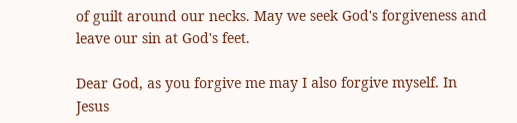of guilt around our necks. May we seek God's forgiveness and leave our sin at God's feet.

Dear God, as you forgive me may I also forgive myself. In Jesus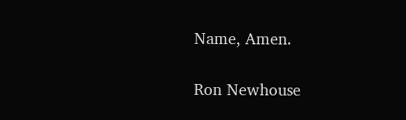Name, Amen.

Ron Newhouse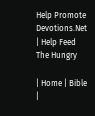Help Promote Devotions.Net | Help Feed The Hungry

| Home | Bible |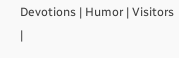Devotions | Humor | Visitors |